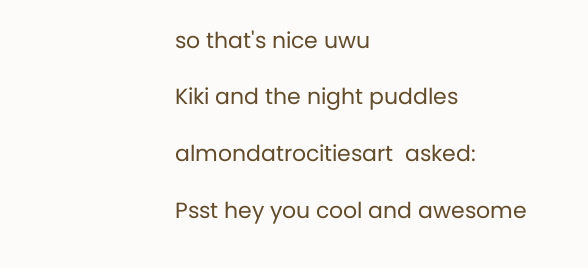so that's nice uwu

Kiki and the night puddles

almondatrocitiesart  asked:

Psst hey you cool and awesome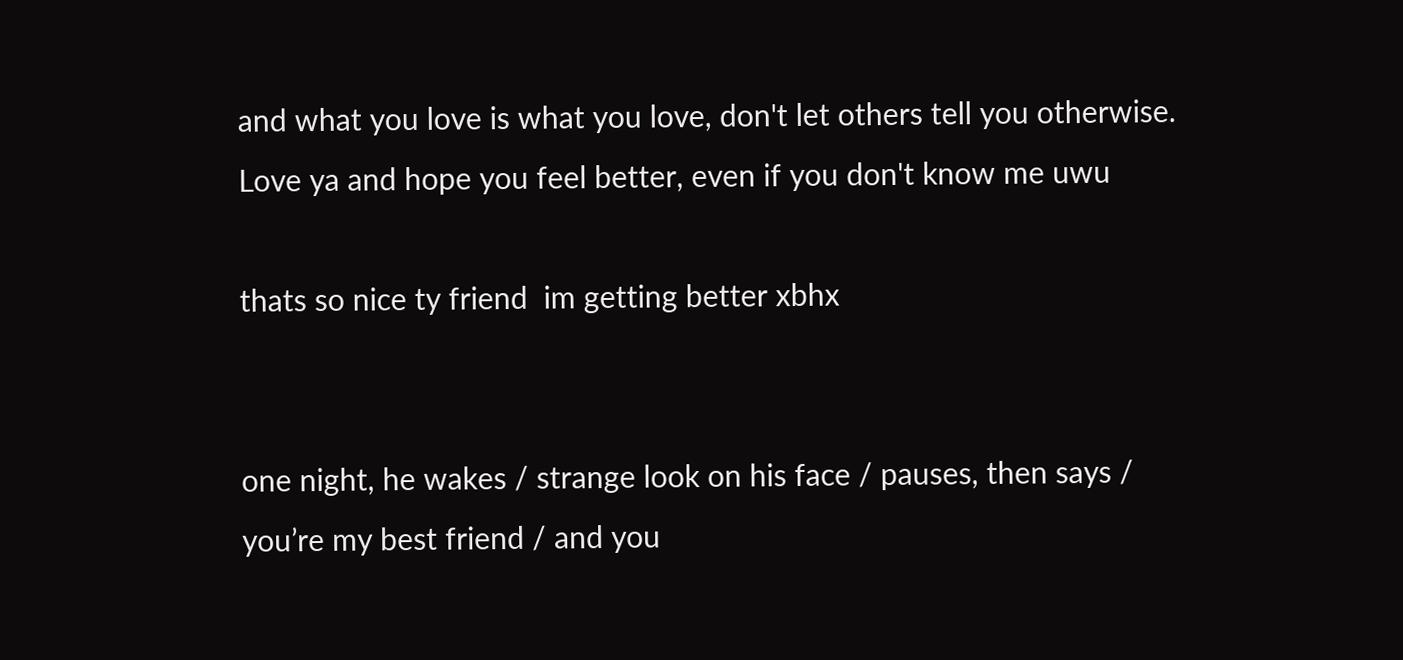and what you love is what you love, don't let others tell you otherwise. Love ya and hope you feel better, even if you don't know me uwu

thats so nice ty friend  im getting better xbhx


one night, he wakes / strange look on his face / pauses, then says / you’re my best friend / and you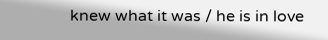knew what it was / he is in love